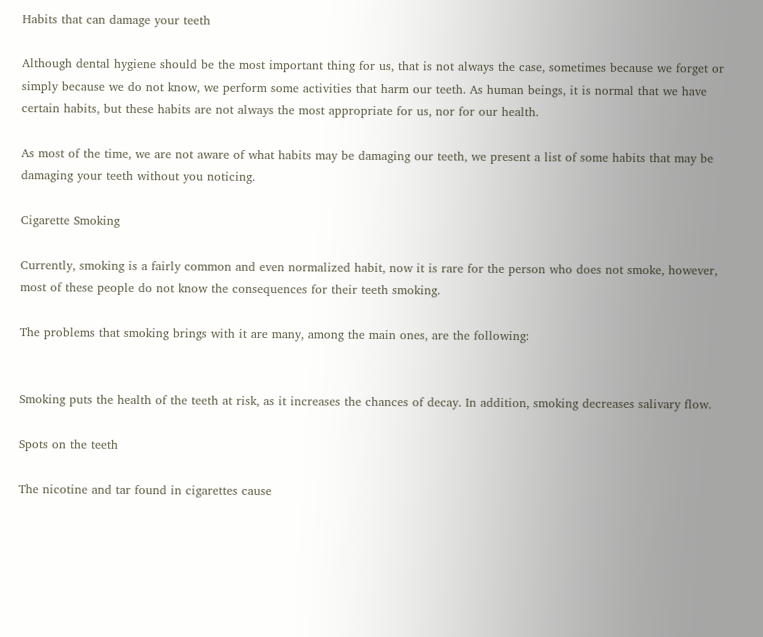Habits that can damage your teeth

Although dental hygiene should be the most important thing for us, that is not always the case, sometimes because we forget or simply because we do not know, we perform some activities that harm our teeth. As human beings, it is normal that we have certain habits, but these habits are not always the most appropriate for us, nor for our health.

As most of the time, we are not aware of what habits may be damaging our teeth, we present a list of some habits that may be damaging your teeth without you noticing.

Cigarette Smoking

Currently, smoking is a fairly common and even normalized habit, now it is rare for the person who does not smoke, however, most of these people do not know the consequences for their teeth smoking.

The problems that smoking brings with it are many, among the main ones, are the following:


Smoking puts the health of the teeth at risk, as it increases the chances of decay. In addition, smoking decreases salivary flow.

Spots on the teeth

The nicotine and tar found in cigarettes cause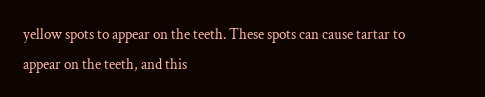yellow spots to appear on the teeth. These spots can cause tartar to appear on the teeth, and this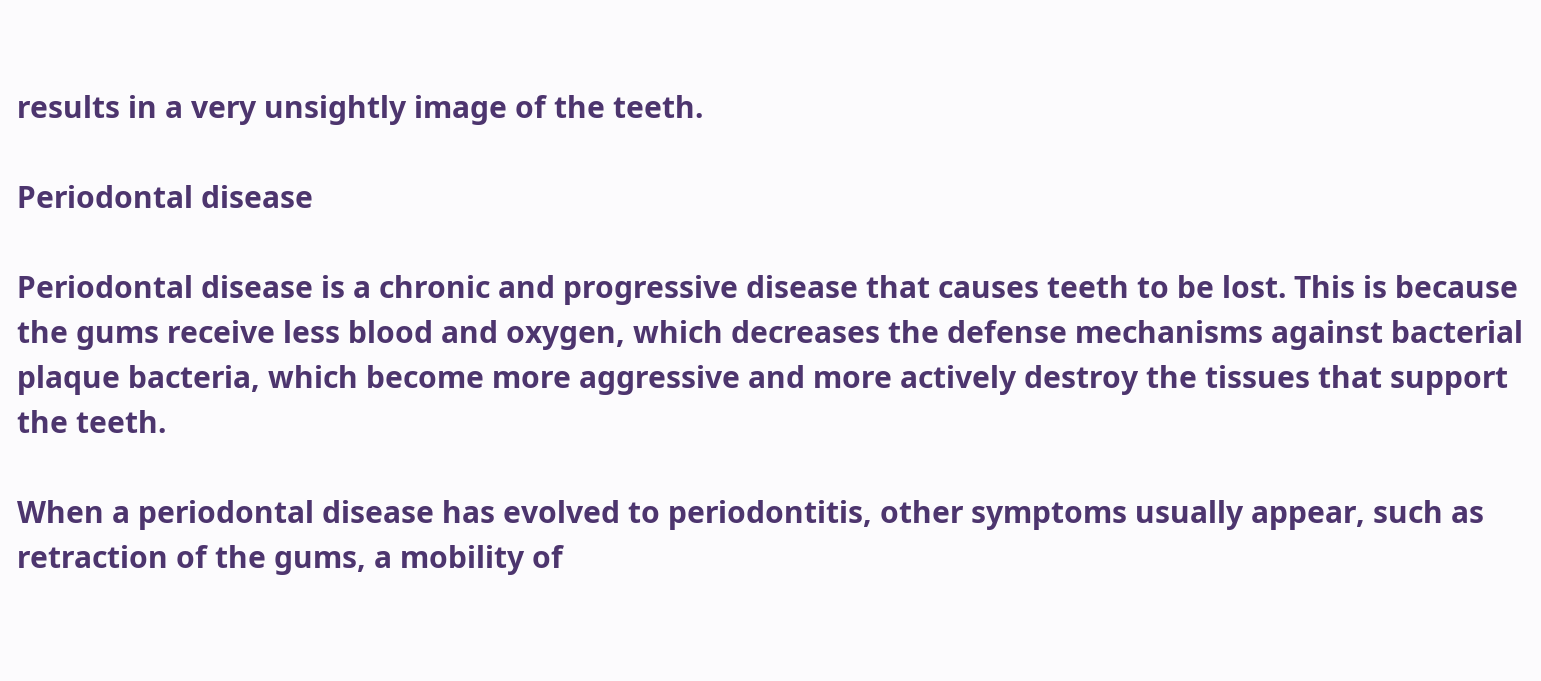results in a very unsightly image of the teeth.

Periodontal disease

Periodontal disease is a chronic and progressive disease that causes teeth to be lost. This is because the gums receive less blood and oxygen, which decreases the defense mechanisms against bacterial plaque bacteria, which become more aggressive and more actively destroy the tissues that support the teeth.

When a periodontal disease has evolved to periodontitis, other symptoms usually appear, such as retraction of the gums, a mobility of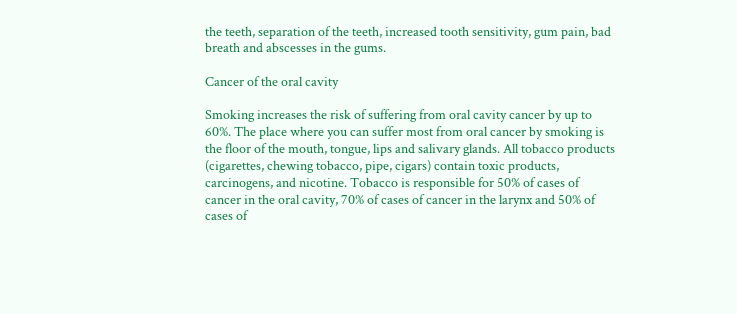the teeth, separation of the teeth, increased tooth sensitivity, gum pain, bad breath and abscesses in the gums.

Cancer of the oral cavity

Smoking increases the risk of suffering from oral cavity cancer by up to 60%. The place where you can suffer most from oral cancer by smoking is the floor of the mouth, tongue, lips and salivary glands. All tobacco products (cigarettes, chewing tobacco, pipe, cigars) contain toxic products, carcinogens, and nicotine. Tobacco is responsible for 50% of cases of cancer in the oral cavity, 70% of cases of cancer in the larynx and 50% of cases of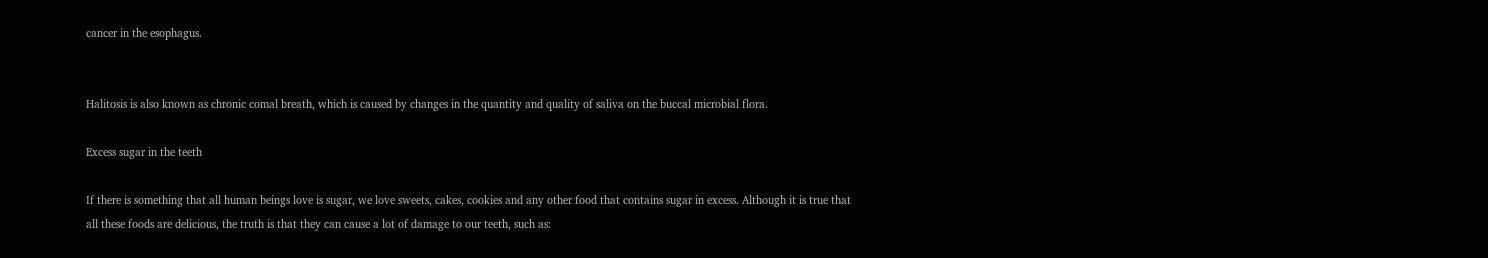cancer in the esophagus.


Halitosis is also known as chronic comal breath, which is caused by changes in the quantity and quality of saliva on the buccal microbial flora.

Excess sugar in the teeth

If there is something that all human beings love is sugar, we love sweets, cakes, cookies and any other food that contains sugar in excess. Although it is true that all these foods are delicious, the truth is that they can cause a lot of damage to our teeth, such as: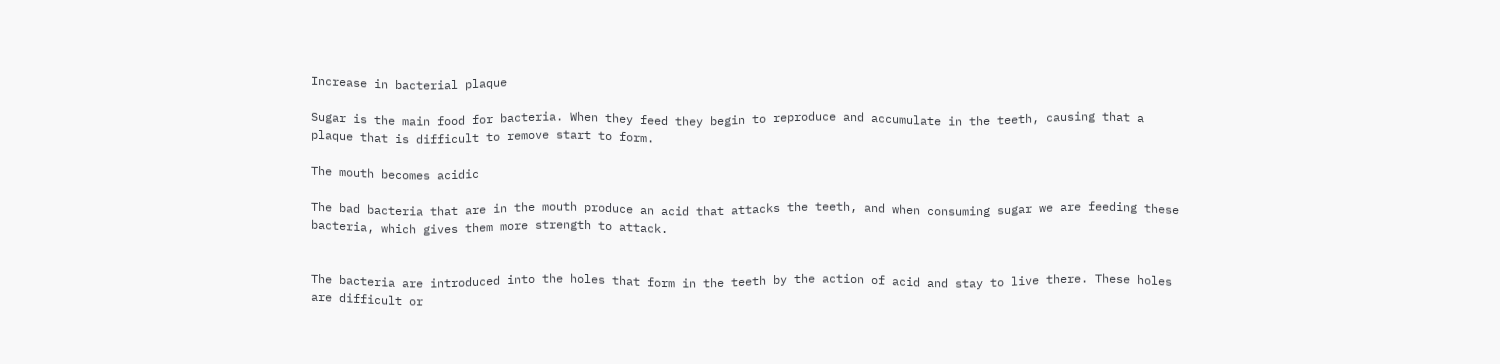Increase in bacterial plaque

Sugar is the main food for bacteria. When they feed they begin to reproduce and accumulate in the teeth, causing that a plaque that is difficult to remove start to form.

The mouth becomes acidic

The bad bacteria that are in the mouth produce an acid that attacks the teeth, and when consuming sugar we are feeding these bacteria, which gives them more strength to attack.


The bacteria are introduced into the holes that form in the teeth by the action of acid and stay to live there. These holes are difficult or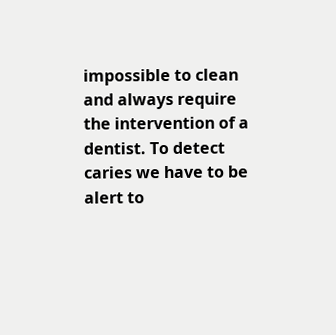impossible to clean and always require the intervention of a dentist. To detect caries we have to be alert to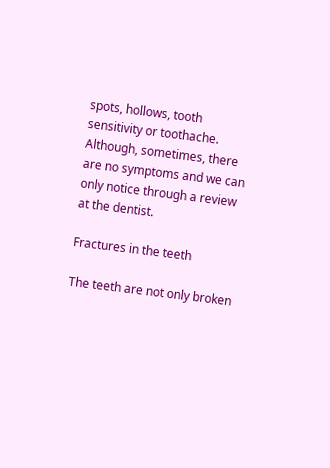spots, hollows, tooth sensitivity or toothache. Although, sometimes, there are no symptoms and we can only notice through a review at the dentist.

Fractures in the teeth

The teeth are not only broken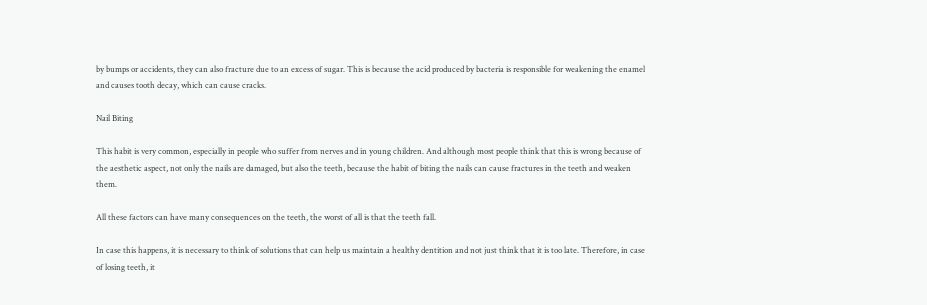by bumps or accidents, they can also fracture due to an excess of sugar. This is because the acid produced by bacteria is responsible for weakening the enamel and causes tooth decay, which can cause cracks.

Nail Biting

This habit is very common, especially in people who suffer from nerves and in young children. And although most people think that this is wrong because of the aesthetic aspect, not only the nails are damaged, but also the teeth, because the habit of biting the nails can cause fractures in the teeth and weaken them.

All these factors can have many consequences on the teeth, the worst of all is that the teeth fall.

In case this happens, it is necessary to think of solutions that can help us maintain a healthy dentition and not just think that it is too late. Therefore, in case of losing teeth, it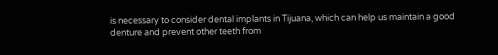is necessary to consider dental implants in Tijuana, which can help us maintain a good denture and prevent other teeth from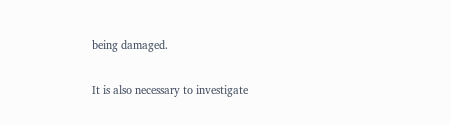being damaged.

It is also necessary to investigate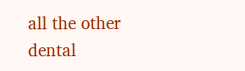all the other dental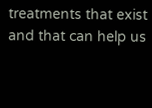treatments that exist and that can help us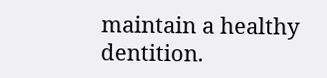maintain a healthy dentition.